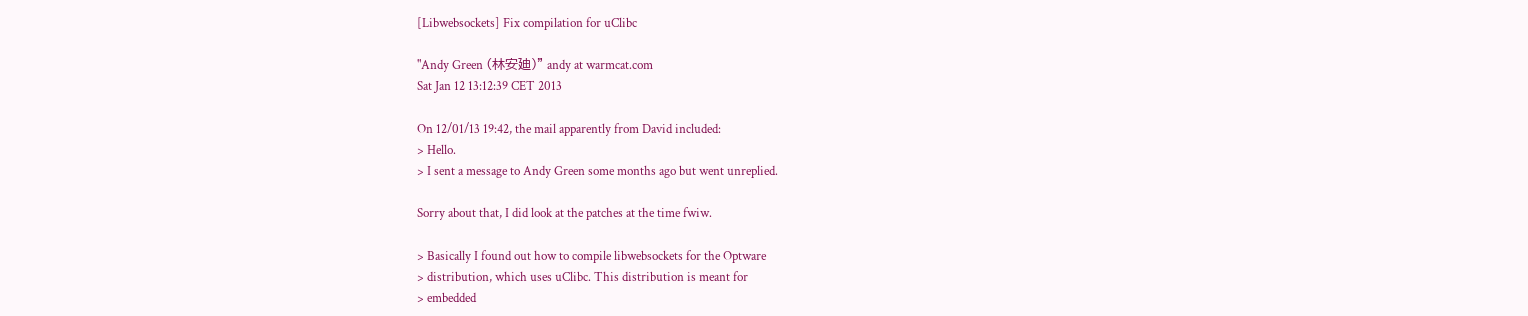[Libwebsockets] Fix compilation for uClibc

"Andy Green (林安廸)" andy at warmcat.com
Sat Jan 12 13:12:39 CET 2013

On 12/01/13 19:42, the mail apparently from David included:
> Hello.
> I sent a message to Andy Green some months ago but went unreplied.

Sorry about that, I did look at the patches at the time fwiw.

> Basically I found out how to compile libwebsockets for the Optware
> distribution, which uses uClibc. This distribution is meant for
> embedded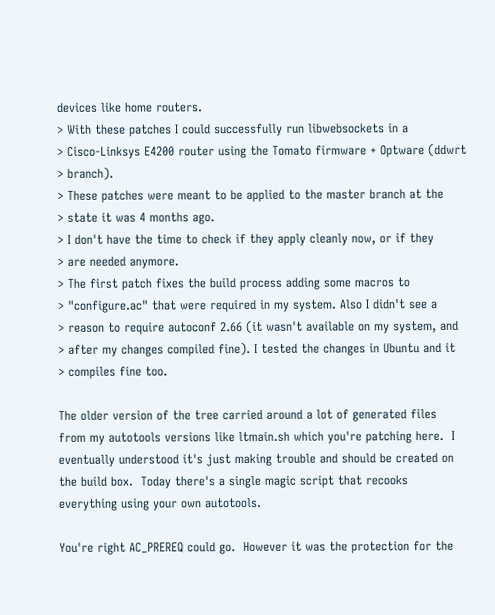devices like home routers.
> With these patches I could successfully run libwebsockets in a
> Cisco-Linksys E4200 router using the Tomato firmware + Optware (ddwrt
> branch).
> These patches were meant to be applied to the master branch at the
> state it was 4 months ago.
> I don't have the time to check if they apply cleanly now, or if they
> are needed anymore.
> The first patch fixes the build process adding some macros to
> "configure.ac" that were required in my system. Also I didn't see a
> reason to require autoconf 2.66 (it wasn't available on my system, and
> after my changes compiled fine). I tested the changes in Ubuntu and it
> compiles fine too.

The older version of the tree carried around a lot of generated files
from my autotools versions like ltmain.sh which you're patching here.  I
eventually understood it's just making trouble and should be created on
the build box.  Today there's a single magic script that recooks
everything using your own autotools.

You're right AC_PREREQ could go.  However it was the protection for the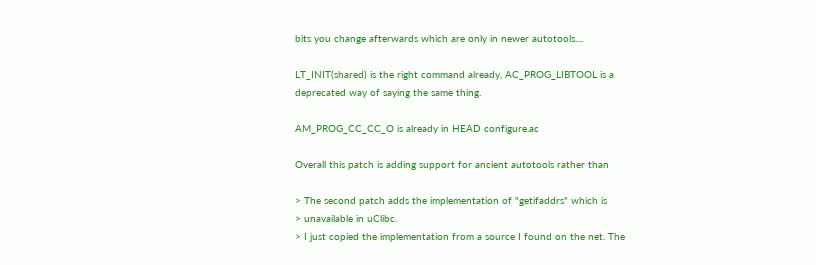bits you change afterwards which are only in newer autotools....

LT_INIT(shared) is the right command already, AC_PROG_LIBTOOL is a
deprecated way of saying the same thing.

AM_PROG_CC_CC_O is already in HEAD configure.ac

Overall this patch is adding support for ancient autotools rather than

> The second patch adds the implementation of "getifaddrs" which is
> unavailable in uClibc.
> I just copied the implementation from a source I found on the net. The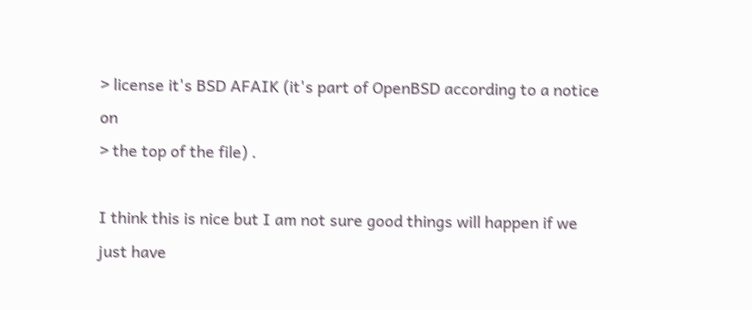> license it's BSD AFAIK (it's part of OpenBSD according to a notice on
> the top of the file) .

I think this is nice but I am not sure good things will happen if we
just have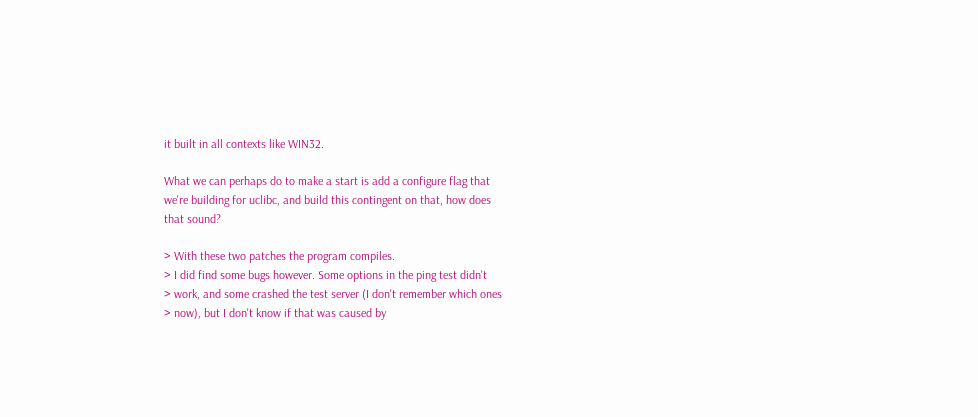it built in all contexts like WIN32.

What we can perhaps do to make a start is add a configure flag that
we're building for uclibc, and build this contingent on that, how does
that sound?

> With these two patches the program compiles.
> I did find some bugs however. Some options in the ping test didn't
> work, and some crashed the test server (I don't remember which ones
> now), but I don't know if that was caused by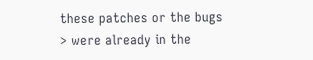these patches or the bugs
> were already in the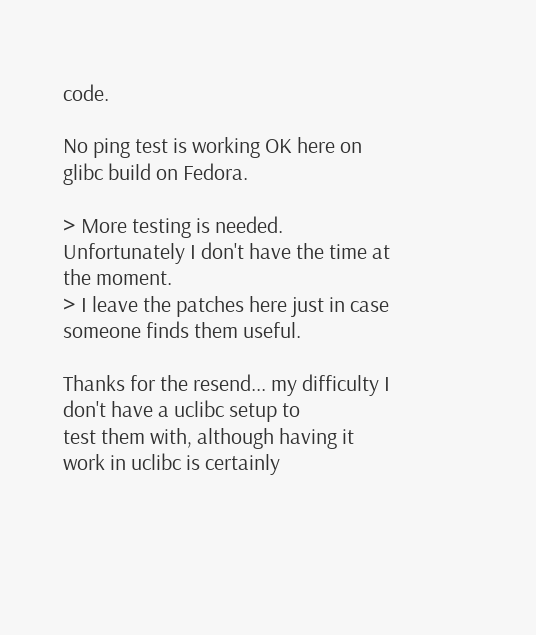code.

No ping test is working OK here on glibc build on Fedora.

> More testing is needed. Unfortunately I don't have the time at the moment.
> I leave the patches here just in case someone finds them useful.

Thanks for the resend... my difficulty I don't have a uclibc setup to
test them with, although having it work in uclibc is certainly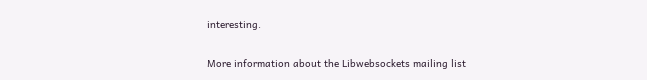interesting.


More information about the Libwebsockets mailing list